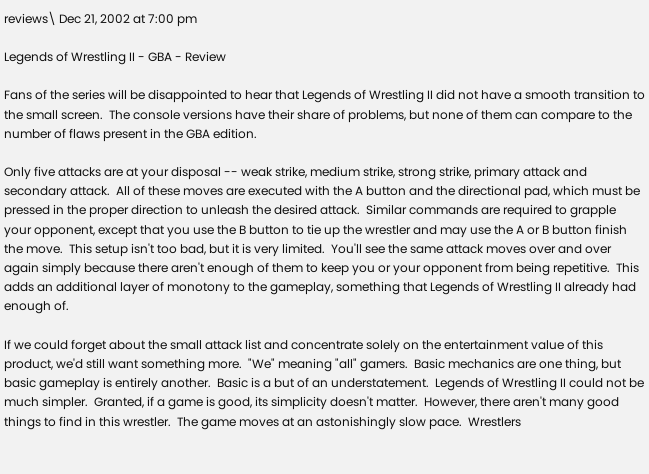reviews\ Dec 21, 2002 at 7:00 pm

Legends of Wrestling II - GBA - Review

Fans of the series will be disappointed to hear that Legends of Wrestling II did not have a smooth transition to the small screen.  The console versions have their share of problems, but none of them can compare to the number of flaws present in the GBA edition.

Only five attacks are at your disposal -- weak strike, medium strike, strong strike, primary attack and secondary attack.  All of these moves are executed with the A button and the directional pad, which must be pressed in the proper direction to unleash the desired attack.  Similar commands are required to grapple your opponent, except that you use the B button to tie up the wrestler and may use the A or B button finish the move.  This setup isn't too bad, but it is very limited.  You'll see the same attack moves over and over again simply because there aren't enough of them to keep you or your opponent from being repetitive.  This adds an additional layer of monotony to the gameplay, something that Legends of Wrestling II already had enough of.

If we could forget about the small attack list and concentrate solely on the entertainment value of this product, we'd still want something more.  "We" meaning "all" gamers.  Basic mechanics are one thing, but basic gameplay is entirely another.  Basic is a but of an understatement.  Legends of Wrestling II could not be much simpler.  Granted, if a game is good, its simplicity doesn't matter.  However, there aren't many good things to find in this wrestler.  The game moves at an astonishingly slow pace.  Wrestlers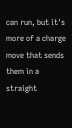can run, but it's more of a charge move that sends them in a straight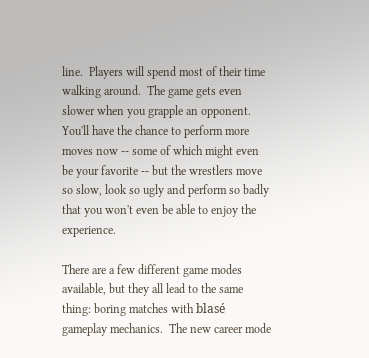line.  Players will spend most of their time walking around.  The game gets even slower when you grapple an opponent.  You'll have the chance to perform more moves now -- some of which might even be your favorite -- but the wrestlers move so slow, look so ugly and perform so badly that you won't even be able to enjoy the experience.

There are a few different game modes available, but they all lead to the same thing: boring matches with blasé gameplay mechanics.  The new career mode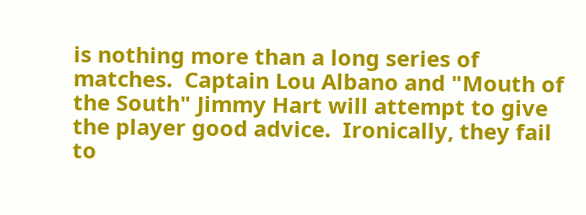is nothing more than a long series of matches.  Captain Lou Albano and "Mouth of the South" Jimmy Hart will attempt to give the player good advice.  Ironically, they fail to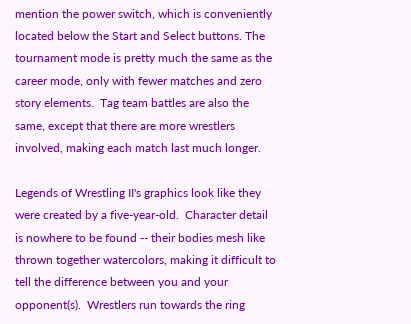mention the power switch, which is conveniently located below the Start and Select buttons. The tournament mode is pretty much the same as the career mode, only with fewer matches and zero story elements.  Tag team battles are also the same, except that there are more wrestlers involved, making each match last much longer.

Legends of Wrestling II's graphics look like they were created by a five-year-old.  Character detail is nowhere to be found -- their bodies mesh like thrown together watercolors, making it difficult to tell the difference between you and your opponent(s).  Wrestlers run towards the ring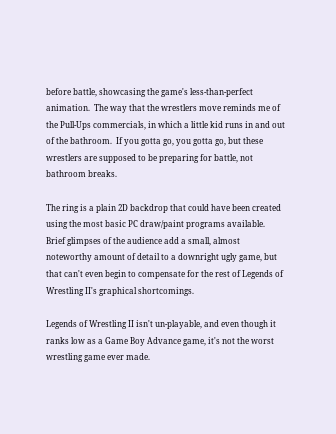before battle, showcasing the game's less-than-perfect animation.  The way that the wrestlers move reminds me of the Pull-Ups commercials, in which a little kid runs in and out of the bathroom.  If you gotta go, you gotta go, but these wrestlers are supposed to be preparing for battle, not bathroom breaks.

The ring is a plain 2D backdrop that could have been created using the most basic PC draw/paint programs available.  Brief glimpses of the audience add a small, almost noteworthy amount of detail to a downright ugly game, but that can't even begin to compensate for the rest of Legends of Wrestling II's graphical shortcomings.

Legends of Wrestling II isn't un-playable, and even though it ranks low as a Game Boy Advance game, it's not the worst wrestling game ever made.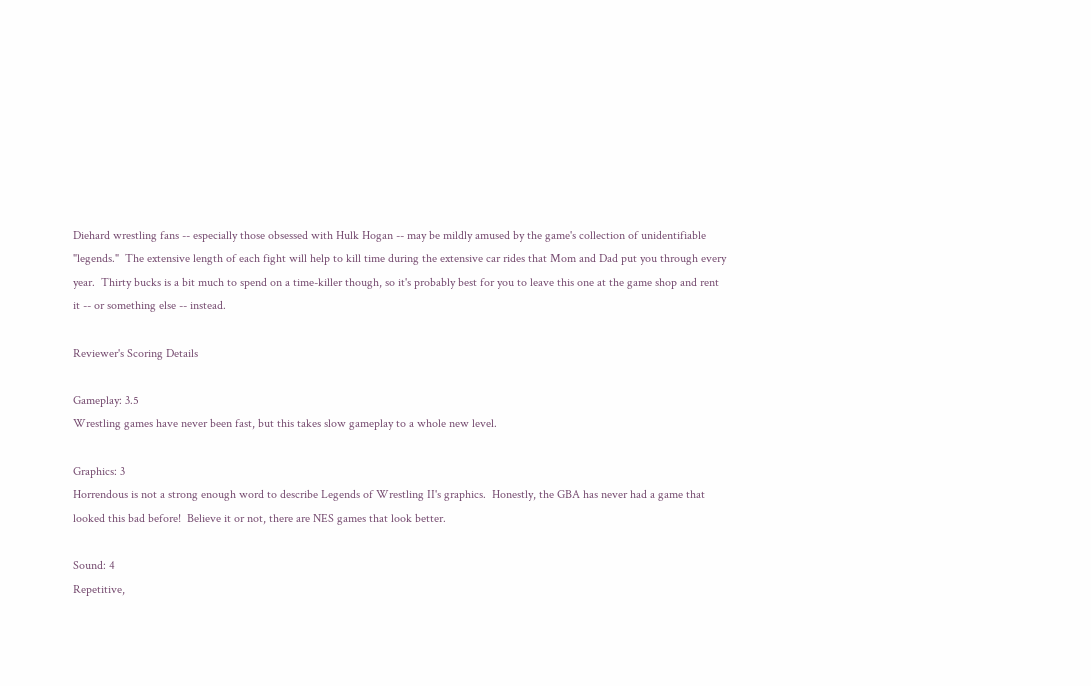Diehard wrestling fans -- especially those obsessed with Hulk Hogan -- may be mildly amused by the game's collection of unidentifiable "legends."  The extensive length of each fight will help to kill time during the extensive car rides that Mom and Dad put you through every year.  Thirty bucks is a bit much to spend on a time-killer though, so it's probably best for you to leave this one at the game shop and rent it -- or something else -- instead.

Reviewer's Scoring Details

Gameplay: 3.5
Wrestling games have never been fast, but this takes slow gameplay to a whole new level.

Graphics: 3
Horrendous is not a strong enough word to describe Legends of Wrestling II's graphics.  Honestly, the GBA has never had a game that looked this bad before!  Believe it or not, there are NES games that look better.

Sound: 4
Repetitive,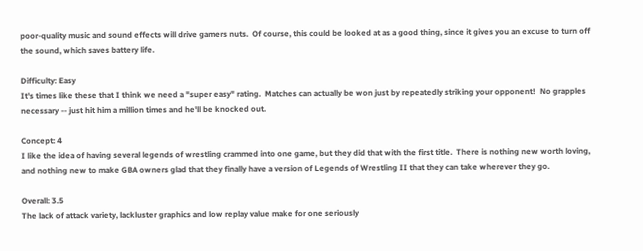poor-quality music and sound effects will drive gamers nuts.  Of course, this could be looked at as a good thing, since it gives you an excuse to turn off the sound, which saves battery life.

Difficulty: Easy
It's times like these that I think we need a "super easy" rating.  Matches can actually be won just by repeatedly striking your opponent!  No grapples necessary -- just hit him a million times and he'll be knocked out.

Concept: 4
I like the idea of having several legends of wrestling crammed into one game, but they did that with the first title.  There is nothing new worth loving, and nothing new to make GBA owners glad that they finally have a version of Legends of Wrestling II that they can take wherever they go.

Overall: 3.5
The lack of attack variety, lackluster graphics and low replay value make for one seriously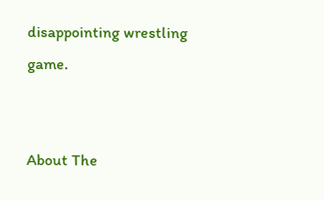disappointing wrestling game.


About The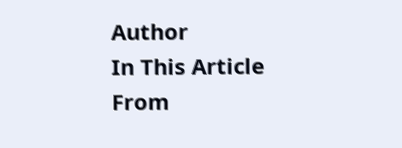Author
In This Article
From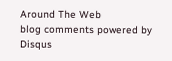Around The Web
blog comments powered by Disqus